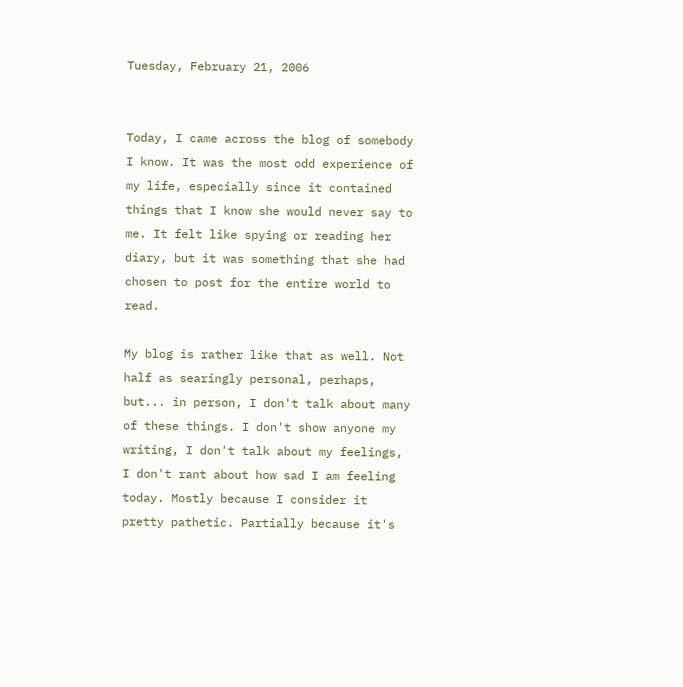Tuesday, February 21, 2006


Today, I came across the blog of somebody I know. It was the most odd experience of my life, especially since it contained things that I know she would never say to me. It felt like spying or reading her diary, but it was something that she had chosen to post for the entire world to read.

My blog is rather like that as well. Not half as searingly personal, perhaps, but... in person, I don't talk about many of these things. I don't show anyone my writing, I don't talk about my feelings, I don't rant about how sad I am feeling today. Mostly because I consider it pretty pathetic. Partially because it's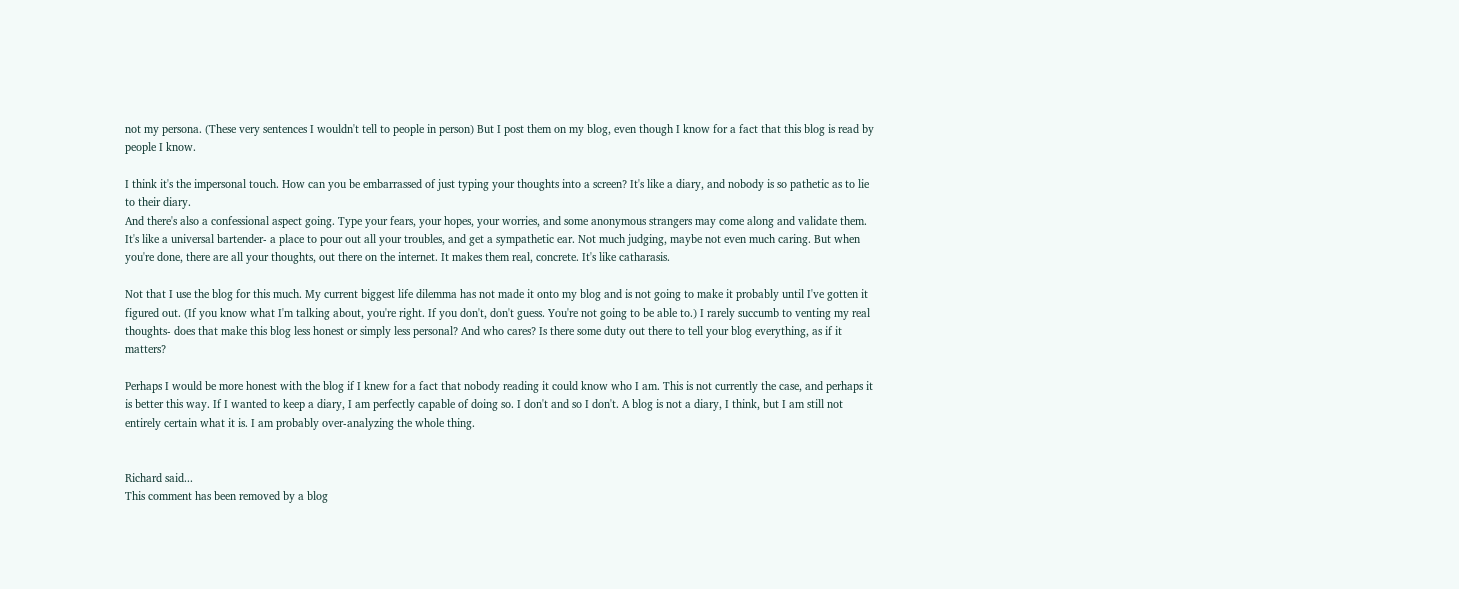not my persona. (These very sentences I wouldn't tell to people in person) But I post them on my blog, even though I know for a fact that this blog is read by people I know.

I think it's the impersonal touch. How can you be embarrassed of just typing your thoughts into a screen? It's like a diary, and nobody is so pathetic as to lie to their diary.
And there's also a confessional aspect going. Type your fears, your hopes, your worries, and some anonymous strangers may come along and validate them. It's like a universal bartender- a place to pour out all your troubles, and get a sympathetic ear. Not much judging, maybe not even much caring. But when you're done, there are all your thoughts, out there on the internet. It makes them real, concrete. It's like catharasis.

Not that I use the blog for this much. My current biggest life dilemma has not made it onto my blog and is not going to make it probably until I've gotten it figured out. (If you know what I'm talking about, you're right. If you don't, don't guess. You're not going to be able to.) I rarely succumb to venting my real thoughts- does that make this blog less honest or simply less personal? And who cares? Is there some duty out there to tell your blog everything, as if it matters?

Perhaps I would be more honest with the blog if I knew for a fact that nobody reading it could know who I am. This is not currently the case, and perhaps it is better this way. If I wanted to keep a diary, I am perfectly capable of doing so. I don't and so I don't. A blog is not a diary, I think, but I am still not entirely certain what it is. I am probably over-analyzing the whole thing.


Richard said...
This comment has been removed by a blog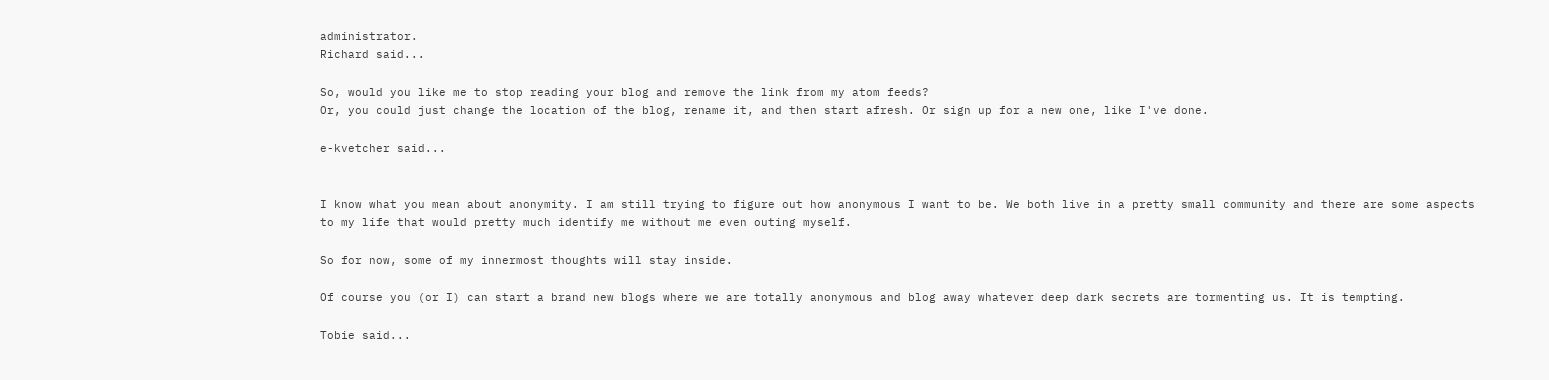administrator.
Richard said...

So, would you like me to stop reading your blog and remove the link from my atom feeds?
Or, you could just change the location of the blog, rename it, and then start afresh. Or sign up for a new one, like I've done.

e-kvetcher said...


I know what you mean about anonymity. I am still trying to figure out how anonymous I want to be. We both live in a pretty small community and there are some aspects to my life that would pretty much identify me without me even outing myself.

So for now, some of my innermost thoughts will stay inside.

Of course you (or I) can start a brand new blogs where we are totally anonymous and blog away whatever deep dark secrets are tormenting us. It is tempting.

Tobie said...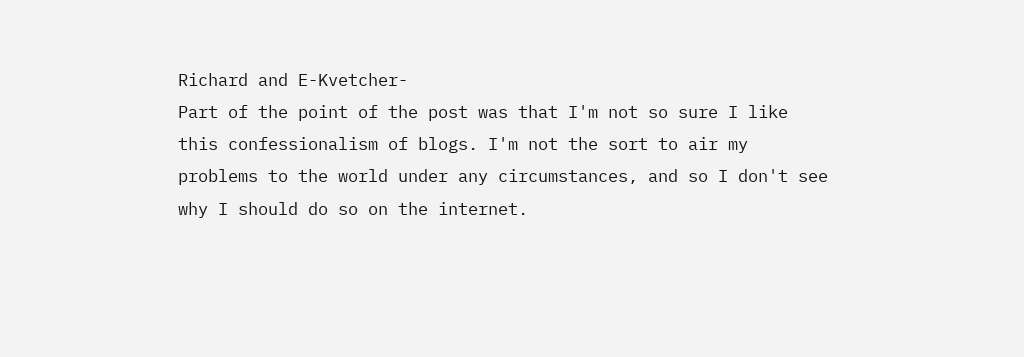Richard and E-Kvetcher-
Part of the point of the post was that I'm not so sure I like this confessionalism of blogs. I'm not the sort to air my problems to the world under any circumstances, and so I don't see why I should do so on the internet.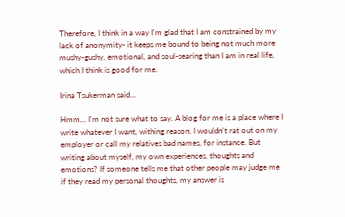Therefore, I think in a way I'm glad that I am constrained by my lack of anonymity- it keeps me bound to being not much more mushy-gushy, emotional, and soul-searing than I am in real life, which I think is good for me.

Irina Tsukerman said...

Hmm... I'm not sure what to say. A blog for me is a place where I write whatever I want, withing reason. I wouldn't rat out on my employer or call my relatives bad names, for instance. But writing about myself, my own experiences, thoughts and emotions? If someone tells me that other people may judge me if they read my personal thoughts, my answer is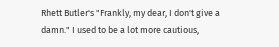Rhett Butler's "Frankly, my dear, I don't give a damn." I used to be a lot more cautious,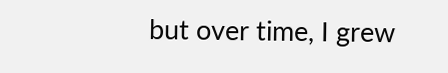but over time, I grew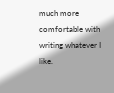much more comfortable with writing whatever I like.